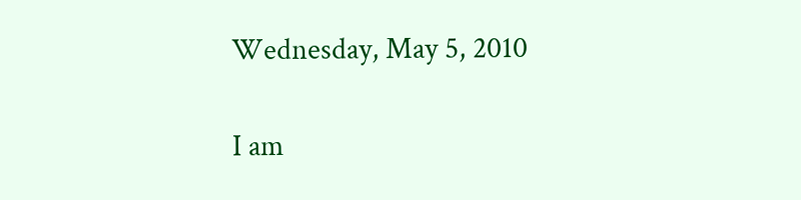Wednesday, May 5, 2010

I am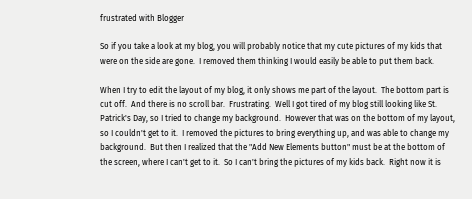frustrated with Blogger

So if you take a look at my blog, you will probably notice that my cute pictures of my kids that were on the side are gone.  I removed them thinking I would easily be able to put them back.

When I try to edit the layout of my blog, it only shows me part of the layout.  The bottom part is cut off.  And there is no scroll bar.  Frustrating.  Well I got tired of my blog still looking like St. Patrick's Day, so I tried to change my background.  However that was on the bottom of my layout, so I couldn't get to it.  I removed the pictures to bring everything up, and was able to change my background.  But then I realized that the "Add New Elements button" must be at the bottom of the screen, where I can't get to it.  So I can't bring the pictures of my kids back.  Right now it is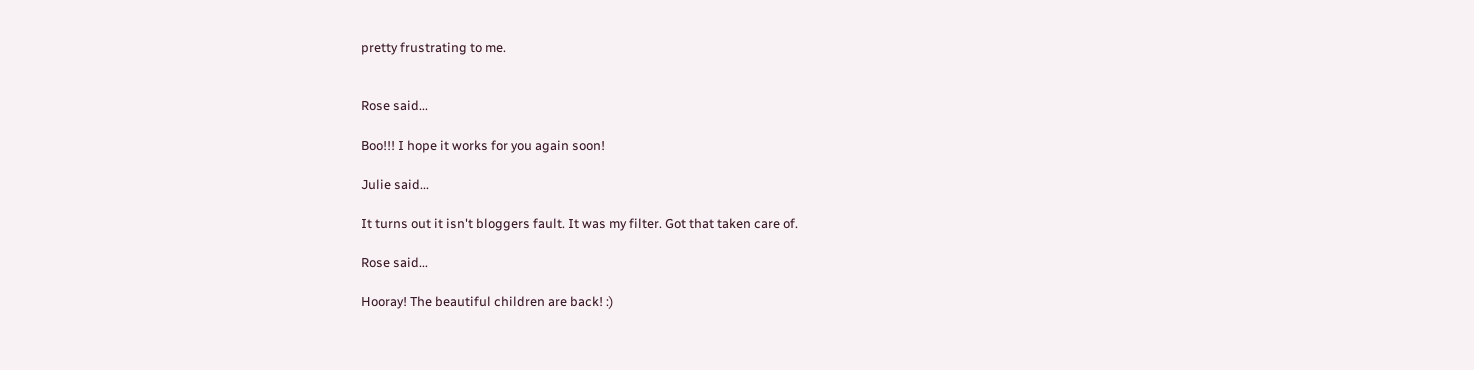pretty frustrating to me.


Rose said...

Boo!!! I hope it works for you again soon!

Julie said...

It turns out it isn't bloggers fault. It was my filter. Got that taken care of.

Rose said...

Hooray! The beautiful children are back! :)